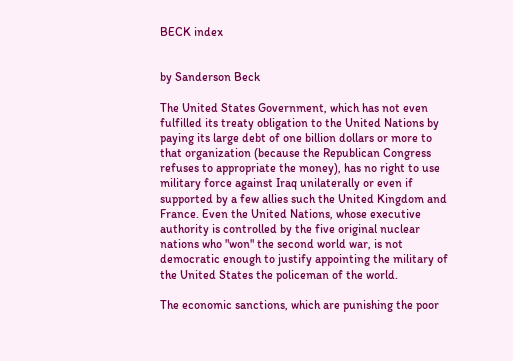BECK index


by Sanderson Beck

The United States Government, which has not even fulfilled its treaty obligation to the United Nations by paying its large debt of one billion dollars or more to that organization (because the Republican Congress refuses to appropriate the money), has no right to use military force against Iraq unilaterally or even if supported by a few allies such the United Kingdom and France. Even the United Nations, whose executive authority is controlled by the five original nuclear nations who "won" the second world war, is not democratic enough to justify appointing the military of the United States the policeman of the world.

The economic sanctions, which are punishing the poor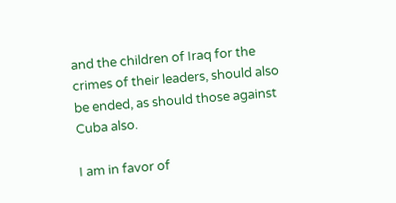and the children of Iraq for the crimes of their leaders, should also be ended, as should those against Cuba also.

I am in favor of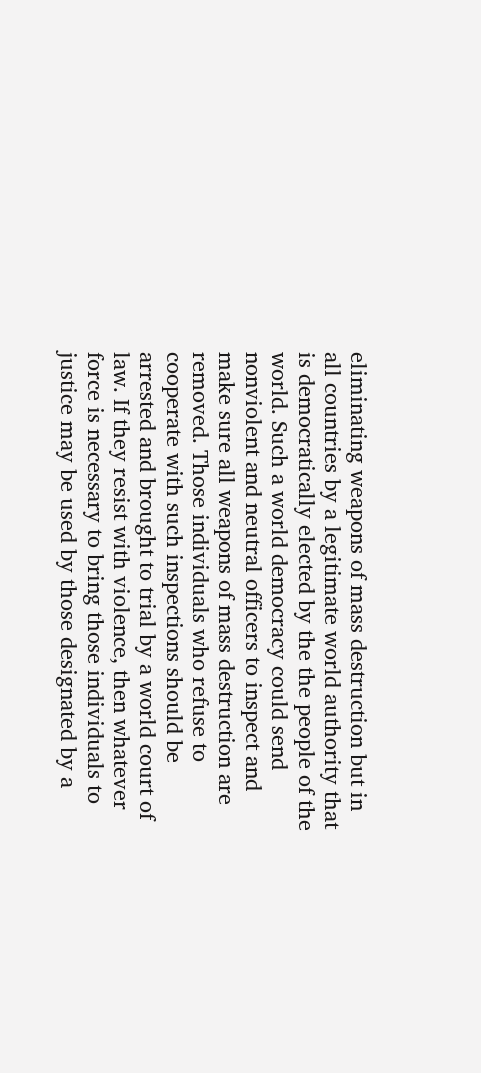eliminating weapons of mass destruction but in all countries by a legitimate world authority that is democratically elected by the the people of the world. Such a world democracy could send nonviolent and neutral officers to inspect and make sure all weapons of mass destruction are removed. Those individuals who refuse to cooperate with such inspections should be arrested and brought to trial by a world court of law. If they resist with violence, then whatever force is necessary to bring those individuals to justice may be used by those designated by a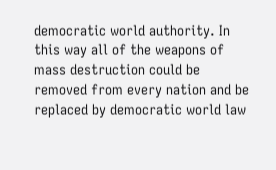democratic world authority. In this way all of the weapons of mass destruction could be removed from every nation and be replaced by democratic world law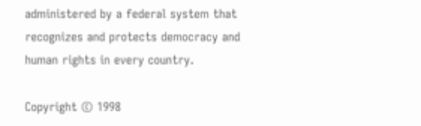administered by a federal system that recognizes and protects democracy and human rights in every country.

Copyright © 1998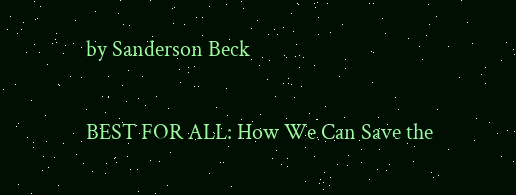by Sanderson Beck

BEST FOR ALL: How We Can Save the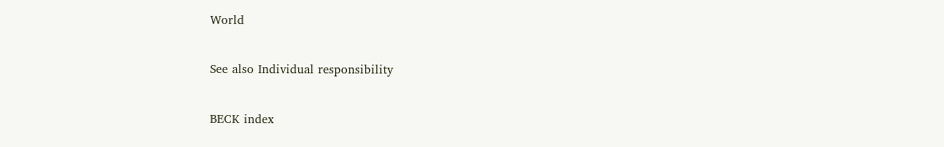World

See also Individual responsibility

BECK index